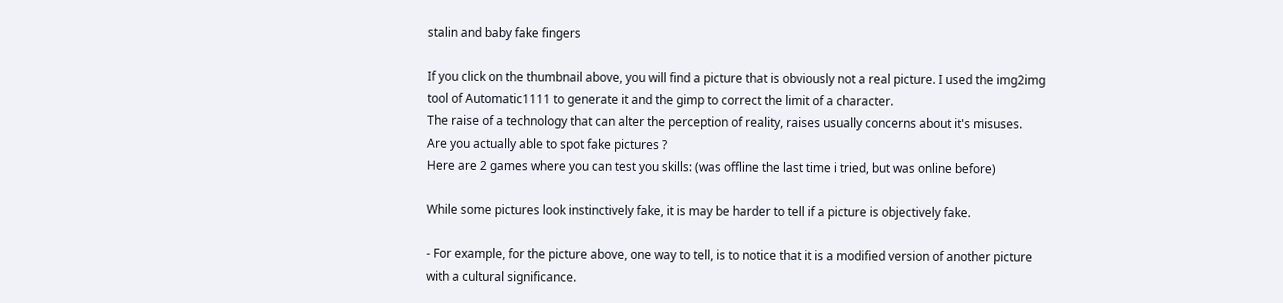stalin and baby fake fingers

If you click on the thumbnail above, you will find a picture that is obviously not a real picture. I used the img2img tool of Automatic1111 to generate it and the gimp to correct the limit of a character.
The raise of a technology that can alter the perception of reality, raises usually concerns about it's misuses.
Are you actually able to spot fake pictures ?
Here are 2 games where you can test you skills: (was offline the last time i tried, but was online before)

While some pictures look instinctively fake, it is may be harder to tell if a picture is objectively fake.

- For example, for the picture above, one way to tell, is to notice that it is a modified version of another picture with a cultural significance.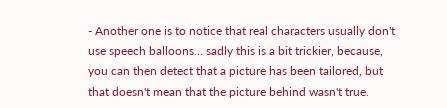- Another one is to notice that real characters usually don't use speech balloons... sadly this is a bit trickier, because, you can then detect that a picture has been tailored, but that doesn't mean that the picture behind wasn't true.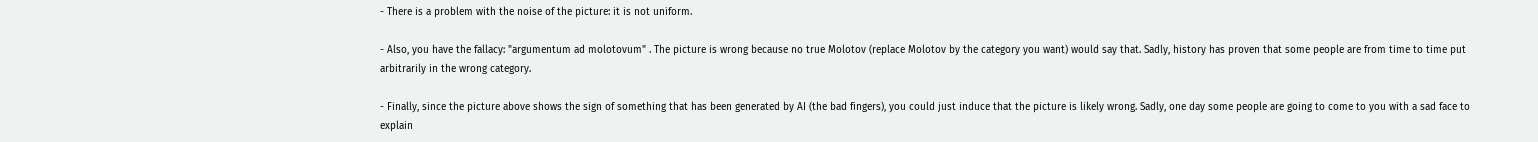- There is a problem with the noise of the picture: it is not uniform.

- Also, you have the fallacy: "argumentum ad molotovum" . The picture is wrong because no true Molotov (replace Molotov by the category you want) would say that. Sadly, history has proven that some people are from time to time put arbitrarily in the wrong category.

- Finally, since the picture above shows the sign of something that has been generated by AI (the bad fingers), you could just induce that the picture is likely wrong. Sadly, one day some people are going to come to you with a sad face to explain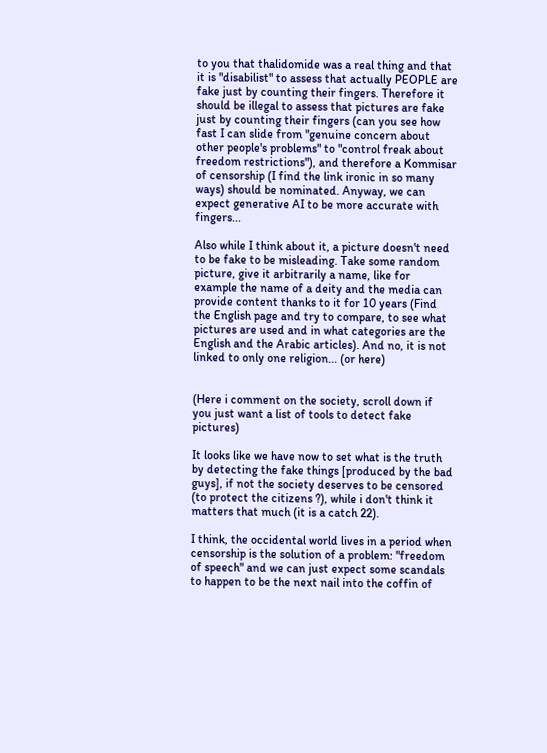to you that thalidomide was a real thing and that it is "disabilist" to assess that actually PEOPLE are fake just by counting their fingers. Therefore it should be illegal to assess that pictures are fake just by counting their fingers (can you see how fast I can slide from "genuine concern about other people's problems" to "control freak about freedom restrictions"), and therefore a Kommisar of censorship (I find the link ironic in so many ways) should be nominated. Anyway, we can expect generative AI to be more accurate with fingers...

Also while I think about it, a picture doesn't need to be fake to be misleading. Take some random picture, give it arbitrarily a name, like for example the name of a deity and the media can provide content thanks to it for 10 years (Find the English page and try to compare, to see what pictures are used and in what categories are the English and the Arabic articles). And no, it is not linked to only one religion... (or here)


(Here i comment on the society, scroll down if you just want a list of tools to detect fake pictures)

It looks like we have now to set what is the truth by detecting the fake things [produced by the bad guys], if not the society deserves to be censored (to protect the citizens ?), while i don't think it matters that much (it is a catch 22).

I think, the occidental world lives in a period when censorship is the solution of a problem: "freedom of speech" and we can just expect some scandals to happen to be the next nail into the coffin of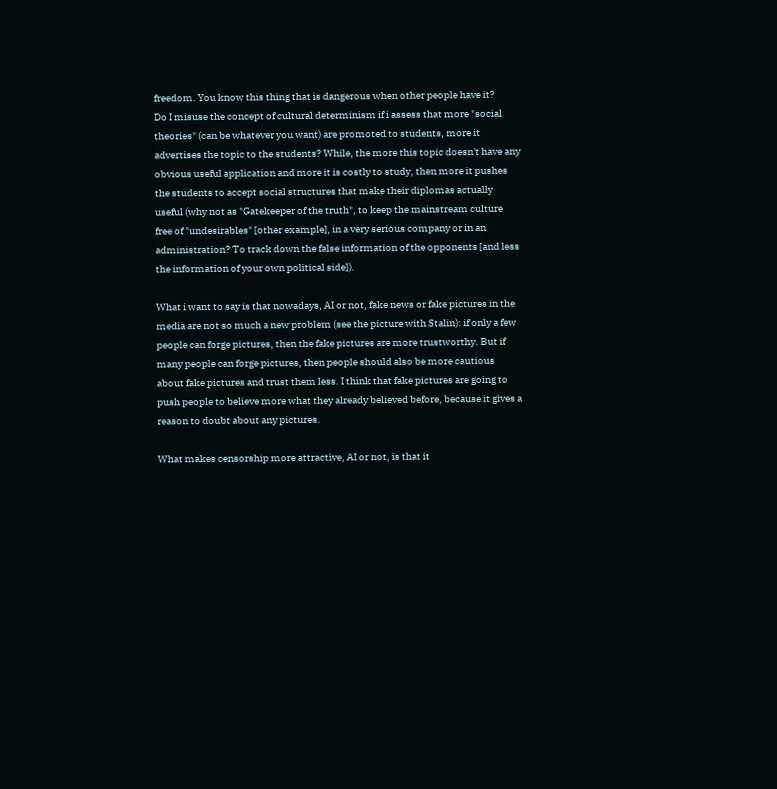freedom. You know this thing that is dangerous when other people have it?
Do I misuse the concept of cultural determinism if i assess that more "social theories" (can be whatever you want) are promoted to students, more it advertises the topic to the students? While, the more this topic doesn't have any obvious useful application and more it is costly to study, then more it pushes the students to accept social structures that make their diplomas actually useful (why not as "Gatekeeper of the truth", to keep the mainstream culture free of "undesirables" [other example], in a very serious company or in an administration? To track down the false information of the opponents [and less the information of your own political side]).

What i want to say is that nowadays, AI or not, fake news or fake pictures in the media are not so much a new problem (see the picture with Stalin): if only a few people can forge pictures, then the fake pictures are more trustworthy. But if many people can forge pictures, then people should also be more cautious about fake pictures and trust them less. I think that fake pictures are going to push people to believe more what they already believed before, because it gives a reason to doubt about any pictures.

What makes censorship more attractive, AI or not, is that it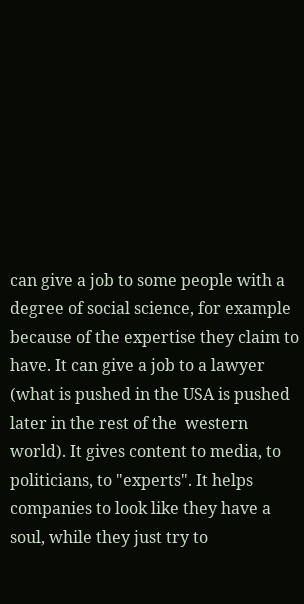can give a job to some people with a degree of social science, for example because of the expertise they claim to have. It can give a job to a lawyer (what is pushed in the USA is pushed later in the rest of the  western world). It gives content to media, to politicians, to "experts". It helps companies to look like they have a soul, while they just try to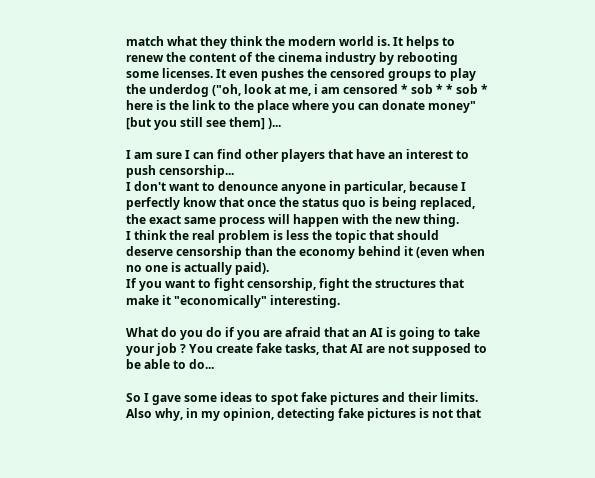match what they think the modern world is. It helps to renew the content of the cinema industry by rebooting some licenses. It even pushes the censored groups to play the underdog ("oh, look at me, i am censored * sob * * sob * here is the link to the place where you can donate money" [but you still see them] )...

I am sure I can find other players that have an interest to push censorship...
I don't want to denounce anyone in particular, because I perfectly know that once the status quo is being replaced, the exact same process will happen with the new thing.
I think the real problem is less the topic that should deserve censorship than the economy behind it (even when no one is actually paid).
If you want to fight censorship, fight the structures that make it "economically" interesting.

What do you do if you are afraid that an AI is going to take your job ? You create fake tasks, that AI are not supposed to be able to do...

So I gave some ideas to spot fake pictures and their limits. Also why, in my opinion, detecting fake pictures is not that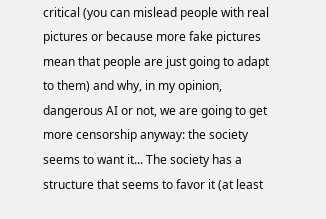critical (you can mislead people with real pictures or because more fake pictures mean that people are just going to adapt to them) and why, in my opinion, dangerous AI or not, we are going to get more censorship anyway: the society seems to want it... The society has a structure that seems to favor it (at least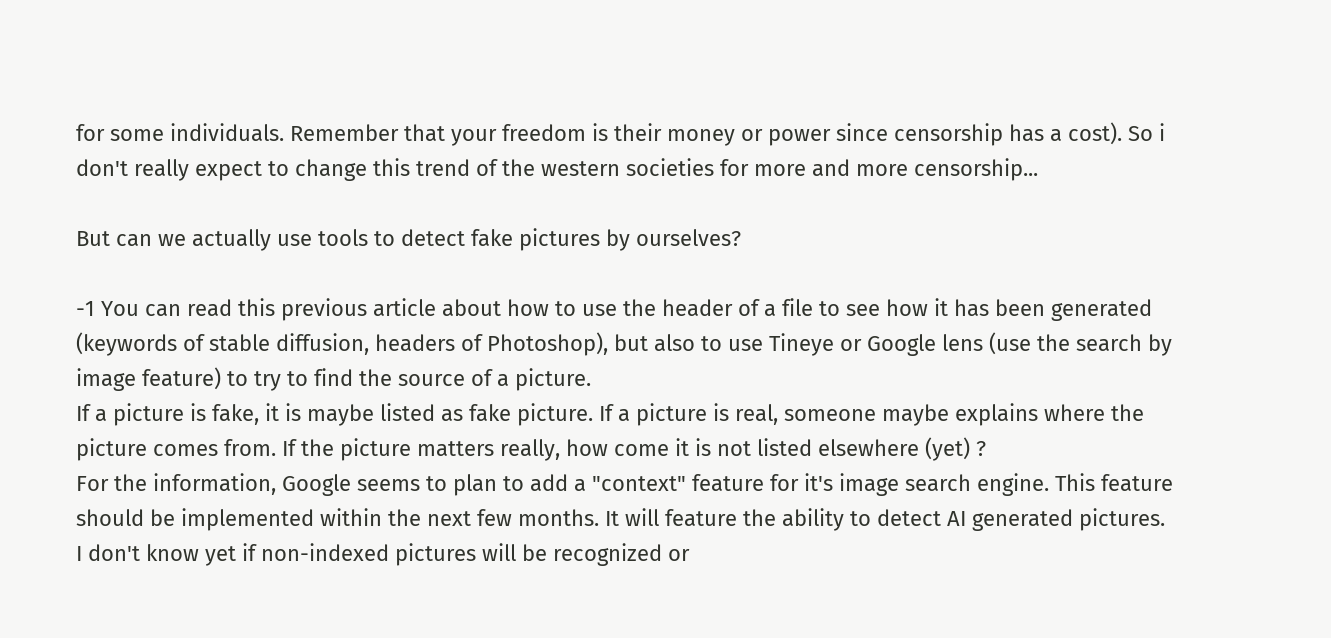for some individuals. Remember that your freedom is their money or power since censorship has a cost). So i don't really expect to change this trend of the western societies for more and more censorship...

But can we actually use tools to detect fake pictures by ourselves?

-1 You can read this previous article about how to use the header of a file to see how it has been generated (keywords of stable diffusion, headers of Photoshop), but also to use Tineye or Google lens (use the search by image feature) to try to find the source of a picture.
If a picture is fake, it is maybe listed as fake picture. If a picture is real, someone maybe explains where the picture comes from. If the picture matters really, how come it is not listed elsewhere (yet) ?
For the information, Google seems to plan to add a "context" feature for it's image search engine. This feature should be implemented within the next few months. It will feature the ability to detect AI generated pictures.
I don't know yet if non-indexed pictures will be recognized or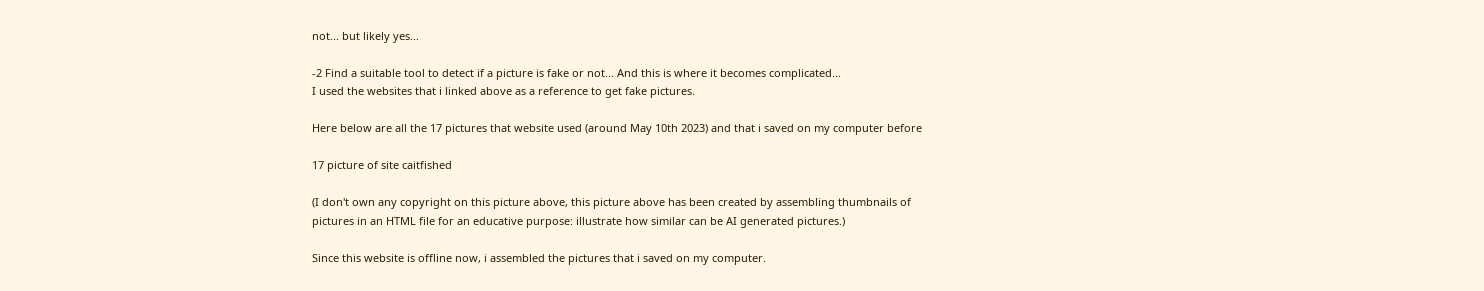not... but likely yes...

-2 Find a suitable tool to detect if a picture is fake or not... And this is where it becomes complicated...
I used the websites that i linked above as a reference to get fake pictures.

Here below are all the 17 pictures that website used (around May 10th 2023) and that i saved on my computer before

17 picture of site caitfished

(I don't own any copyright on this picture above, this picture above has been created by assembling thumbnails of pictures in an HTML file for an educative purpose: illustrate how similar can be AI generated pictures.)

Since this website is offline now, i assembled the pictures that i saved on my computer.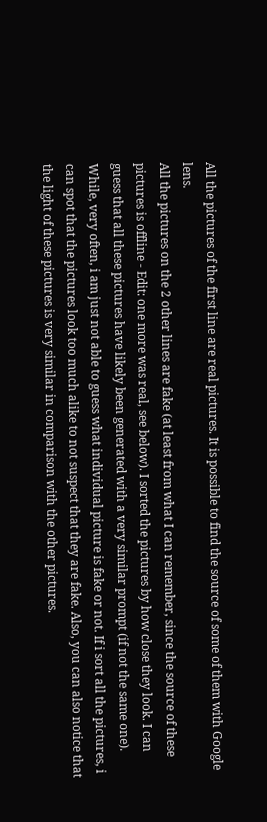All the pictures of the first line are real pictures. It is possible to find the source of some of them with Google lens.
All the pictures on the 2 other lines are fake (at least from what I can remember, since the source of these pictures is offline - Edit: one more was real, see below). I sorted the pictures by how close they look. I can guess that all these pictures have likely been generated with a very similar prompt (if not the same one). While, very often, i am just not able to guess what individual picture is fake or not. If i sort all the pictures, i can spot that the pictures look too much alike to not suspect that they are fake. Also, you can also notice that the light of these pictures is very similar in comparison with the other pictures.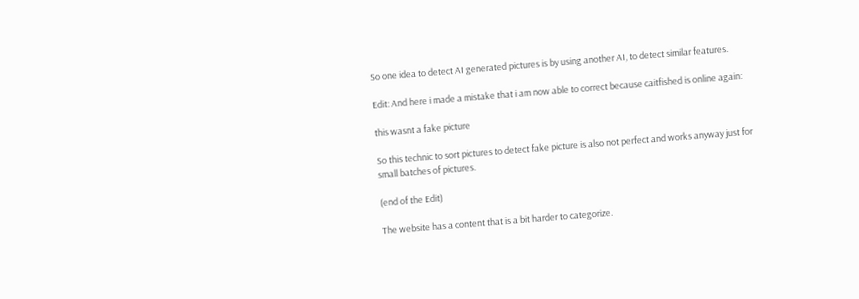So one idea to detect AI generated pictures is by using another AI, to detect similar features.

Edit: And here i made a mistake that i am now able to correct because caitfished is online again:

this wasnt a fake picture

So this technic to sort pictures to detect fake picture is also not perfect and works anyway just for small batches of pictures.

(end of the Edit)

The website has a content that is a bit harder to categorize.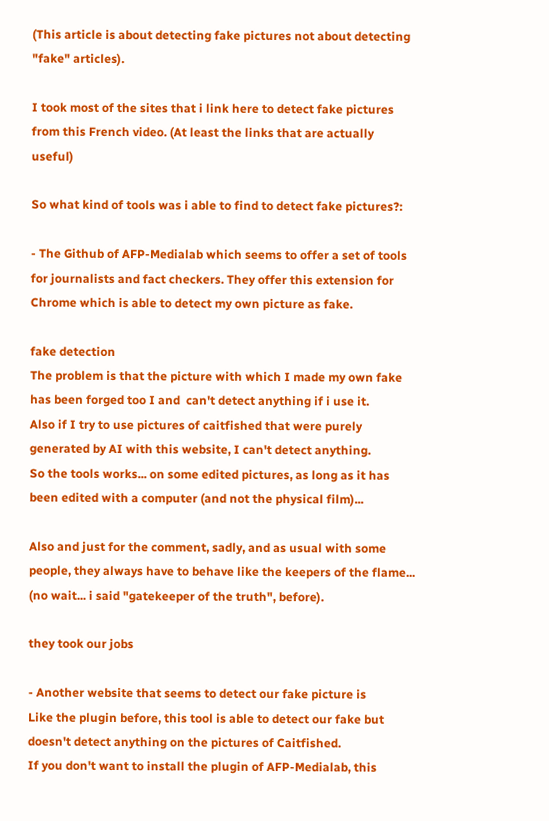(This article is about detecting fake pictures not about detecting "fake" articles).

I took most of the sites that i link here to detect fake pictures from this French video. (At least the links that are actually useful)

So what kind of tools was i able to find to detect fake pictures?:

- The Github of AFP-Medialab which seems to offer a set of tools for journalists and fact checkers. They offer this extension for Chrome which is able to detect my own picture as fake.

fake detection
The problem is that the picture with which I made my own fake has been forged too I and  can't detect anything if i use it.
Also if I try to use pictures of caitfished that were purely generated by AI with this website, I can't detect anything.
So the tools works... on some edited pictures, as long as it has been edited with a computer (and not the physical film)...

Also and just for the comment, sadly, and as usual with some people, they always have to behave like the keepers of the flame... (no wait... i said "gatekeeper of the truth", before).

they took our jobs

- Another website that seems to detect our fake picture is
Like the plugin before, this tool is able to detect our fake but doesn't detect anything on the pictures of Caitfished.
If you don't want to install the plugin of AFP-Medialab, this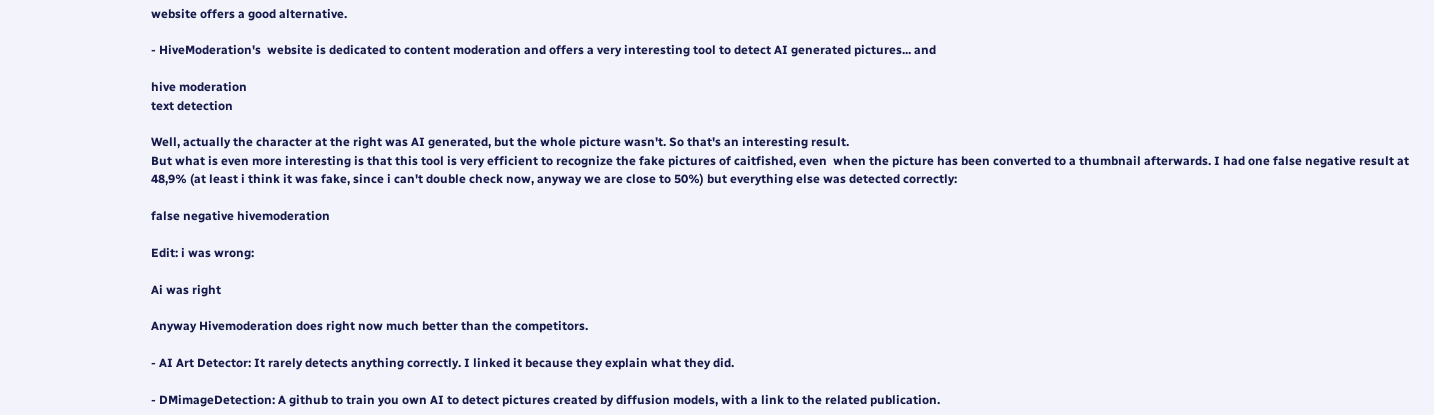website offers a good alternative.

- HiveModeration's  website is dedicated to content moderation and offers a very interesting tool to detect AI generated pictures... and

hive moderation
text detection

Well, actually the character at the right was AI generated, but the whole picture wasn't. So that's an interesting result.
But what is even more interesting is that this tool is very efficient to recognize the fake pictures of caitfished, even  when the picture has been converted to a thumbnail afterwards. I had one false negative result at 48,9% (at least i think it was fake, since i can't double check now, anyway we are close to 50%) but everything else was detected correctly:

false negative hivemoderation

Edit: i was wrong:

Ai was right

Anyway Hivemoderation does right now much better than the competitors.

- AI Art Detector: It rarely detects anything correctly. I linked it because they explain what they did.

- DMimageDetection: A github to train you own AI to detect pictures created by diffusion models, with a link to the related publication.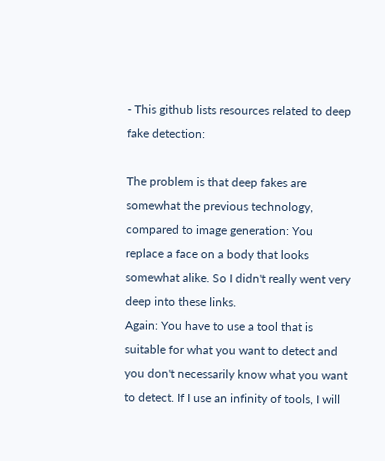- This github lists resources related to deep fake detection:

The problem is that deep fakes are somewhat the previous technology, compared to image generation: You replace a face on a body that looks somewhat alike. So I didn't really went very deep into these links.
Again: You have to use a tool that is suitable for what you want to detect and you don't necessarily know what you want to detect. If I use an infinity of tools, I will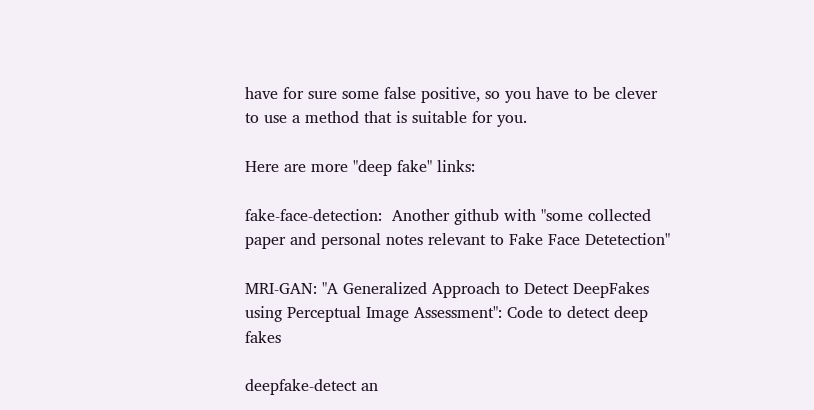have for sure some false positive, so you have to be clever to use a method that is suitable for you.

Here are more "deep fake" links:

fake-face-detection:  Another github with "some collected paper and personal notes relevant to Fake Face Detetection"

MRI-GAN: "A Generalized Approach to Detect DeepFakes using Perceptual Image Assessment": Code to detect deep fakes

deepfake-detect an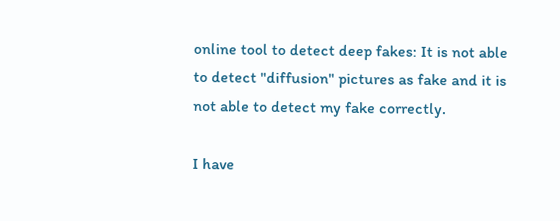online tool to detect deep fakes: It is not able to detect "diffusion" pictures as fake and it is not able to detect my fake correctly.

I have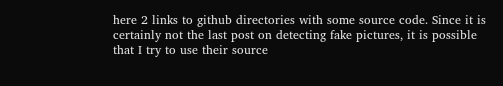here 2 links to github directories with some source code. Since it is certainly not the last post on detecting fake pictures, it is possible that I try to use their source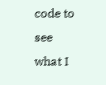code to see what I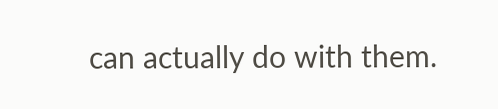can actually do with them.